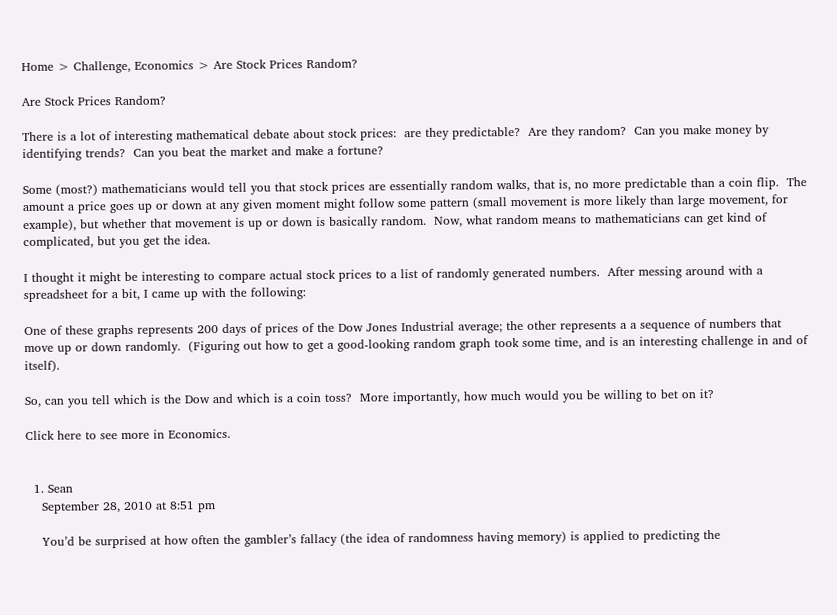Home > Challenge, Economics > Are Stock Prices Random?

Are Stock Prices Random?

There is a lot of interesting mathematical debate about stock prices:  are they predictable?  Are they random?  Can you make money by identifying trends?  Can you beat the market and make a fortune?

Some (most?) mathematicians would tell you that stock prices are essentially random walks, that is, no more predictable than a coin flip.  The amount a price goes up or down at any given moment might follow some pattern (small movement is more likely than large movement, for example), but whether that movement is up or down is basically random.  Now, what random means to mathematicians can get kind of complicated, but you get the idea.

I thought it might be interesting to compare actual stock prices to a list of randomly generated numbers.  After messing around with a spreadsheet for a bit, I came up with the following:

One of these graphs represents 200 days of prices of the Dow Jones Industrial average; the other represents a a sequence of numbers that move up or down randomly.  (Figuring out how to get a good-looking random graph took some time, and is an interesting challenge in and of itself).

So, can you tell which is the Dow and which is a coin toss?  More importantly, how much would you be willing to bet on it?

Click here to see more in Economics.


  1. Sean
    September 28, 2010 at 8:51 pm

    You’d be surprised at how often the gambler’s fallacy (the idea of randomness having memory) is applied to predicting the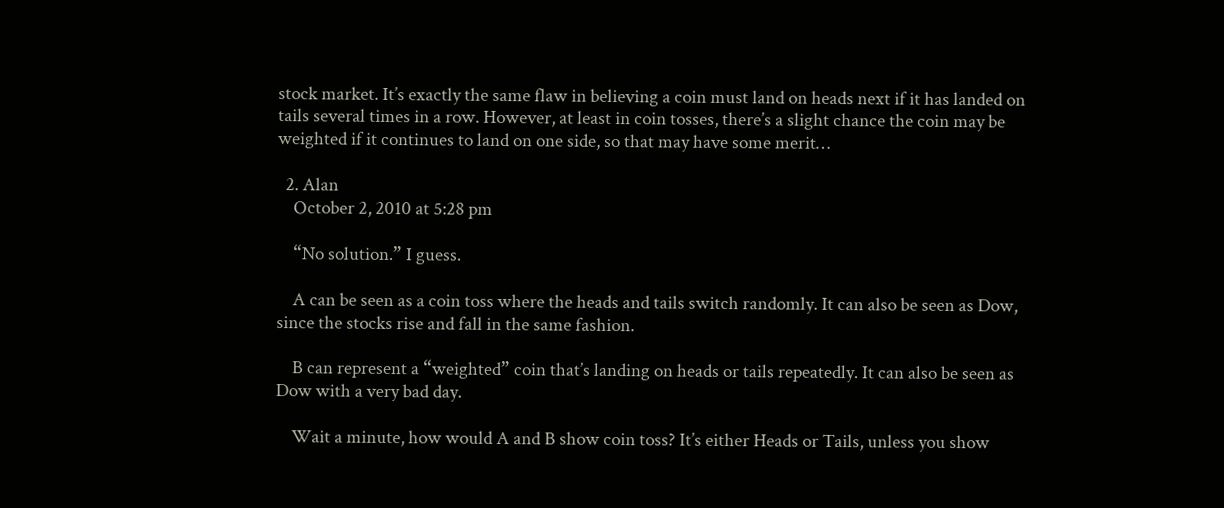stock market. It’s exactly the same flaw in believing a coin must land on heads next if it has landed on tails several times in a row. However, at least in coin tosses, there’s a slight chance the coin may be weighted if it continues to land on one side, so that may have some merit…

  2. Alan
    October 2, 2010 at 5:28 pm

    “No solution.” I guess.

    A can be seen as a coin toss where the heads and tails switch randomly. It can also be seen as Dow, since the stocks rise and fall in the same fashion.

    B can represent a “weighted” coin that’s landing on heads or tails repeatedly. It can also be seen as Dow with a very bad day.

    Wait a minute, how would A and B show coin toss? It’s either Heads or Tails, unless you show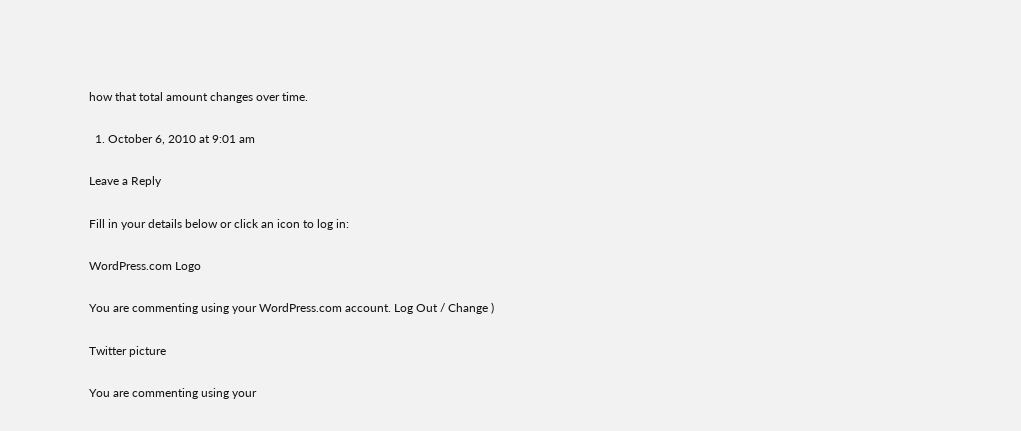how that total amount changes over time.

  1. October 6, 2010 at 9:01 am

Leave a Reply

Fill in your details below or click an icon to log in:

WordPress.com Logo

You are commenting using your WordPress.com account. Log Out / Change )

Twitter picture

You are commenting using your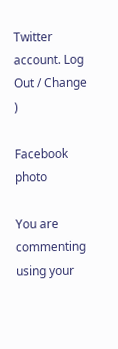Twitter account. Log Out / Change )

Facebook photo

You are commenting using your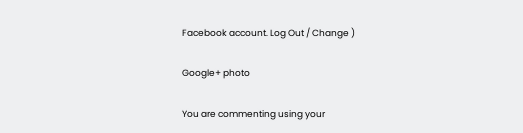Facebook account. Log Out / Change )

Google+ photo

You are commenting using your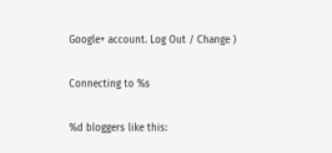Google+ account. Log Out / Change )

Connecting to %s

%d bloggers like this: